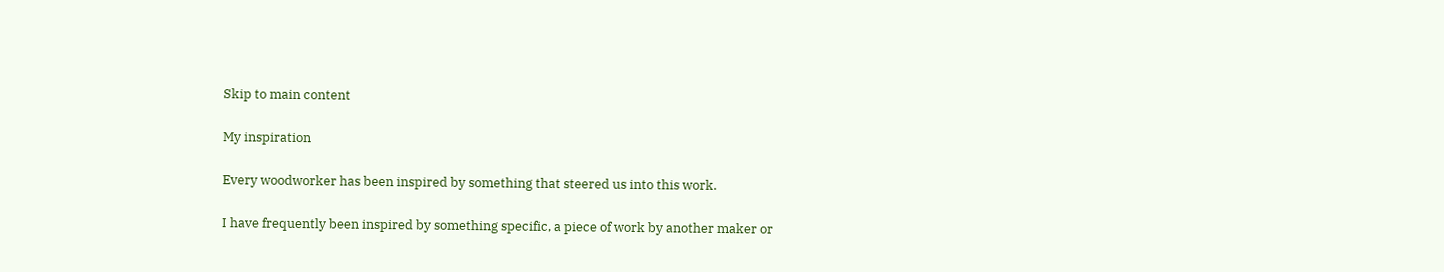Skip to main content

My inspiration

Every woodworker has been inspired by something that steered us into this work.

I have frequently been inspired by something specific, a piece of work by another maker or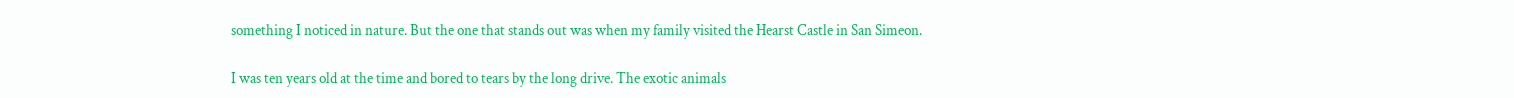something I noticed in nature. But the one that stands out was when my family visited the Hearst Castle in San Simeon.

I was ten years old at the time and bored to tears by the long drive. The exotic animals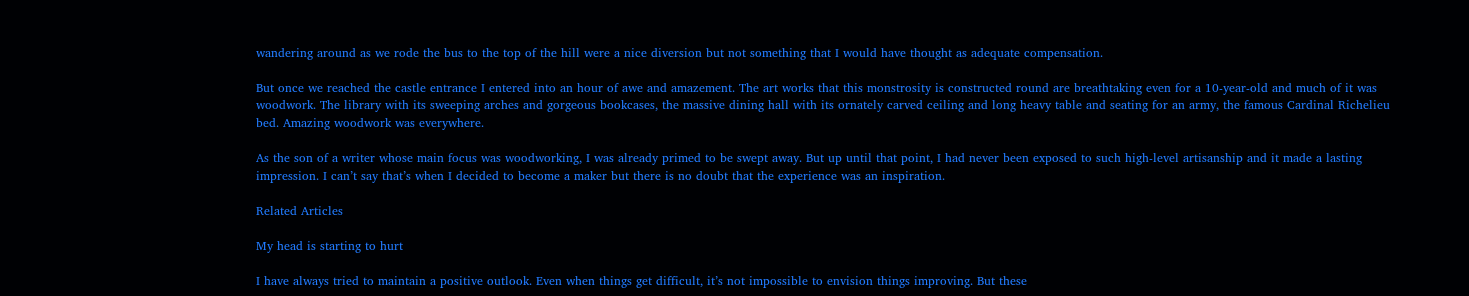wandering around as we rode the bus to the top of the hill were a nice diversion but not something that I would have thought as adequate compensation.

But once we reached the castle entrance I entered into an hour of awe and amazement. The art works that this monstrosity is constructed round are breathtaking even for a 10-year-old and much of it was woodwork. The library with its sweeping arches and gorgeous bookcases, the massive dining hall with its ornately carved ceiling and long heavy table and seating for an army, the famous Cardinal Richelieu bed. Amazing woodwork was everywhere.

As the son of a writer whose main focus was woodworking, I was already primed to be swept away. But up until that point, I had never been exposed to such high-level artisanship and it made a lasting impression. I can’t say that’s when I decided to become a maker but there is no doubt that the experience was an inspiration.

Related Articles

My head is starting to hurt

I have always tried to maintain a positive outlook. Even when things get difficult, it’s not impossible to envision things improving. But these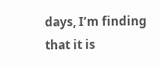days, I’m finding that it is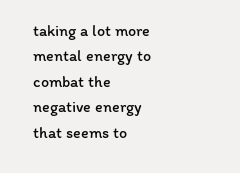taking a lot more mental energy to combat the negative energy that seems to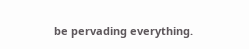be pervading everything.